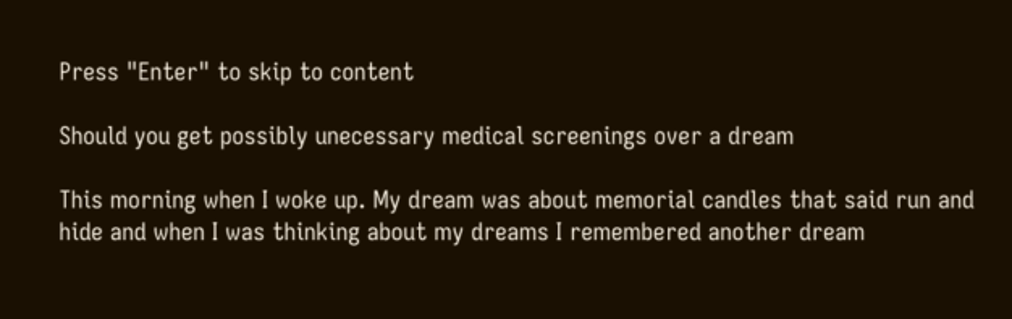Press "Enter" to skip to content

Should you get possibly unecessary medical screenings over a dream

This morning when I woke up. My dream was about memorial candles that said run and hide and when I was thinking about my dreams I remembered another dream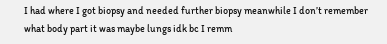I had where I got biopsy and needed further biopsy meanwhile I don’t remember what body part it was maybe lungs idk bc I remm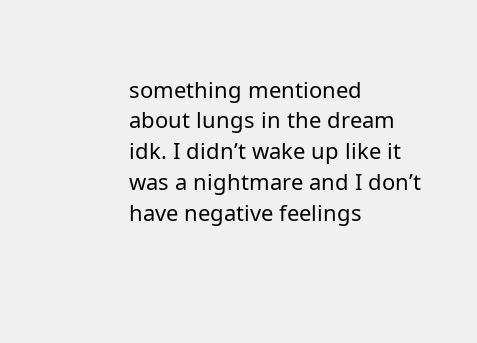something mentioned about lungs in the dream idk. I didn’t wake up like it was a nightmare and I don’t have negative feelings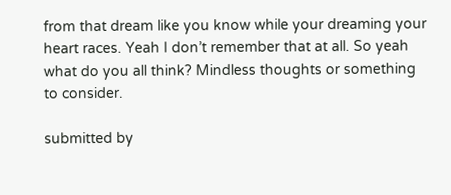from that dream like you know while your dreaming your heart races. Yeah I don’t remember that at all. So yeah what do you all think? Mindless thoughts or something to consider.

submitted by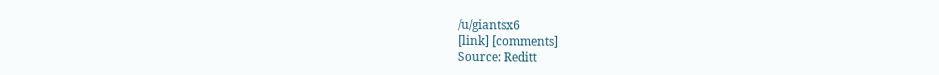/u/giantsx6
[link] [comments]
Source: Reditt